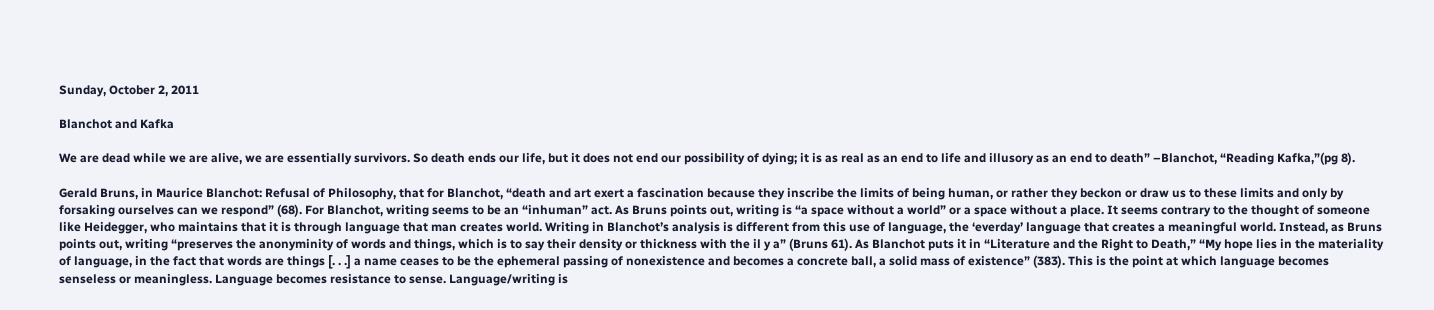Sunday, October 2, 2011

Blanchot and Kafka

We are dead while we are alive, we are essentially survivors. So death ends our life, but it does not end our possibility of dying; it is as real as an end to life and illusory as an end to death” –Blanchot, “Reading Kafka,”(pg 8).

Gerald Bruns, in Maurice Blanchot: Refusal of Philosophy, that for Blanchot, “death and art exert a fascination because they inscribe the limits of being human, or rather they beckon or draw us to these limits and only by forsaking ourselves can we respond” (68). For Blanchot, writing seems to be an “inhuman” act. As Bruns points out, writing is “a space without a world” or a space without a place. It seems contrary to the thought of someone like Heidegger, who maintains that it is through language that man creates world. Writing in Blanchot’s analysis is different from this use of language, the ‘everday’ language that creates a meaningful world. Instead, as Bruns points out, writing “preserves the anonyminity of words and things, which is to say their density or thickness with the il y a” (Bruns 61). As Blanchot puts it in “Literature and the Right to Death,” “My hope lies in the materiality of language, in the fact that words are things [. . .] a name ceases to be the ephemeral passing of nonexistence and becomes a concrete ball, a solid mass of existence” (383). This is the point at which language becomes senseless or meaningless. Language becomes resistance to sense. Language/writing is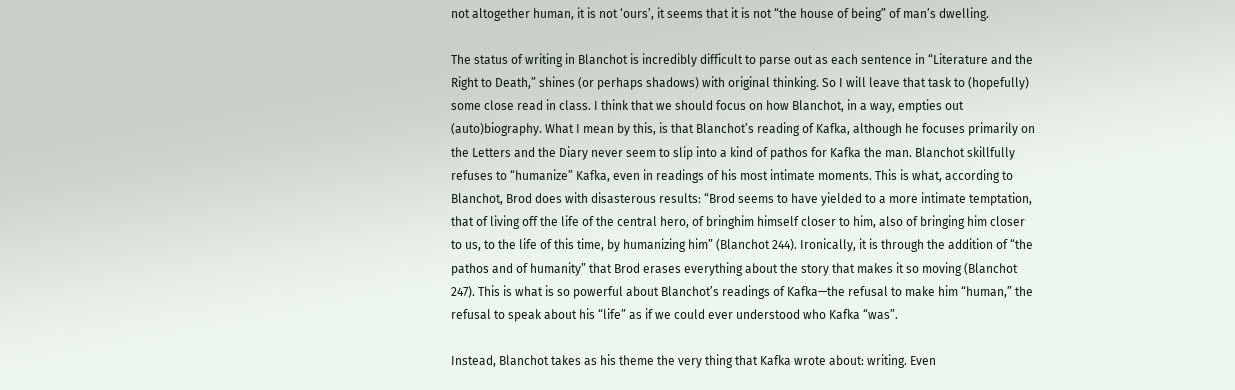not altogether human, it is not ‘ours’, it seems that it is not “the house of being” of man’s dwelling.

The status of writing in Blanchot is incredibly difficult to parse out as each sentence in “Literature and the Right to Death,” shines (or perhaps shadows) with original thinking. So I will leave that task to (hopefully) some close read in class. I think that we should focus on how Blanchot, in a way, empties out (auto)biography. What I mean by this, is that Blanchot’s reading of Kafka, although he focuses primarily on the Letters and the Diary never seem to slip into a kind of pathos for Kafka the man. Blanchot skillfully refuses to “humanize” Kafka, even in readings of his most intimate moments. This is what, according to Blanchot, Brod does with disasterous results: “Brod seems to have yielded to a more intimate temptation, that of living off the life of the central hero, of bringhim himself closer to him, also of bringing him closer to us, to the life of this time, by humanizing him” (Blanchot 244). Ironically, it is through the addition of “the pathos and of humanity” that Brod erases everything about the story that makes it so moving (Blanchot 247). This is what is so powerful about Blanchot’s readings of Kafka—the refusal to make him “human,” the refusal to speak about his “life” as if we could ever understood who Kafka “was”.

Instead, Blanchot takes as his theme the very thing that Kafka wrote about: writing. Even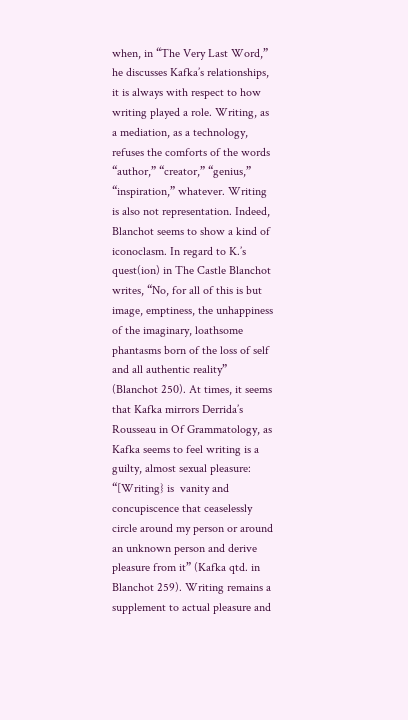when, in “The Very Last Word,” he discusses Kafka’s relationships, it is always with respect to how writing played a role. Writing, as a mediation, as a technology, refuses the comforts of the words “author,” “creator,” “genius,” “inspiration,” whatever. Writing is also not representation. Indeed, Blanchot seems to show a kind of iconoclasm. In regard to K.’s quest(ion) in The Castle Blanchot writes, “No, for all of this is but image, emptiness, the unhappiness of the imaginary, loathsome phantasms born of the loss of self and all authentic reality” (Blanchot 250). At times, it seems that Kafka mirrors Derrida’s Rousseau in Of Grammatology, as Kafka seems to feel writing is a guilty, almost sexual pleasure: “[Writing} is  vanity and concupiscence that ceaselessly circle around my person or around an unknown person and derive pleasure from it” (Kafka qtd. in Blanchot 259). Writing remains a supplement to actual pleasure and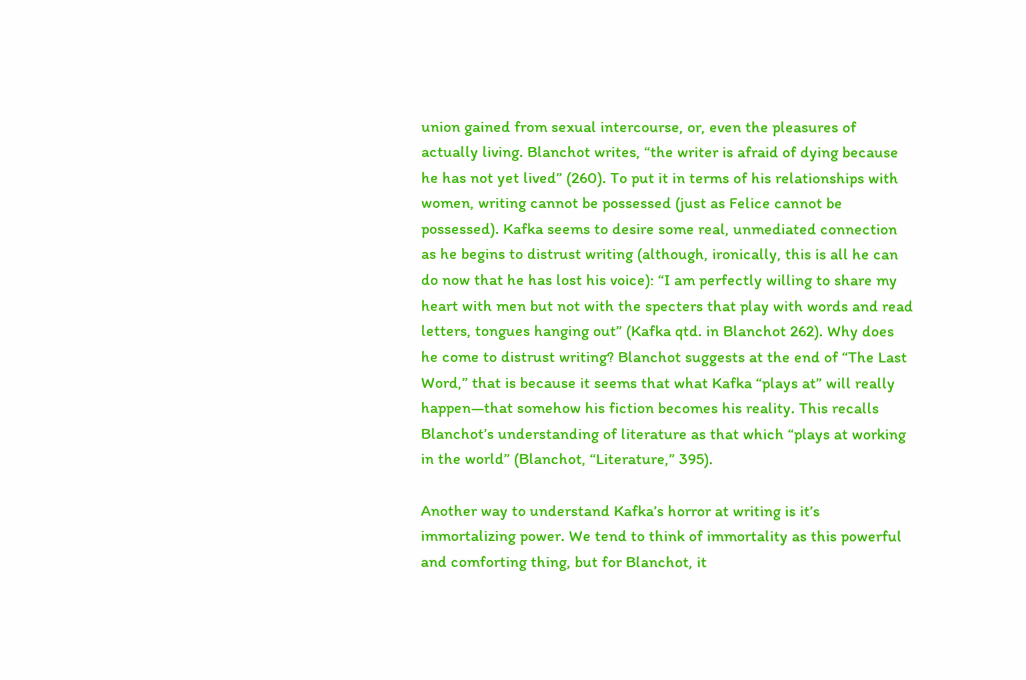union gained from sexual intercourse, or, even the pleasures of actually living. Blanchot writes, “the writer is afraid of dying because he has not yet lived” (260). To put it in terms of his relationships with women, writing cannot be possessed (just as Felice cannot be possessed). Kafka seems to desire some real, unmediated connection as he begins to distrust writing (although, ironically, this is all he can do now that he has lost his voice): “I am perfectly willing to share my heart with men but not with the specters that play with words and read letters, tongues hanging out” (Kafka qtd. in Blanchot 262). Why does he come to distrust writing? Blanchot suggests at the end of “The Last Word,” that is because it seems that what Kafka “plays at” will really happen—that somehow his fiction becomes his reality. This recalls Blanchot’s understanding of literature as that which “plays at working in the world” (Blanchot, “Literature,” 395).

Another way to understand Kafka’s horror at writing is it’s immortalizing power. We tend to think of immortality as this powerful and comforting thing, but for Blanchot, it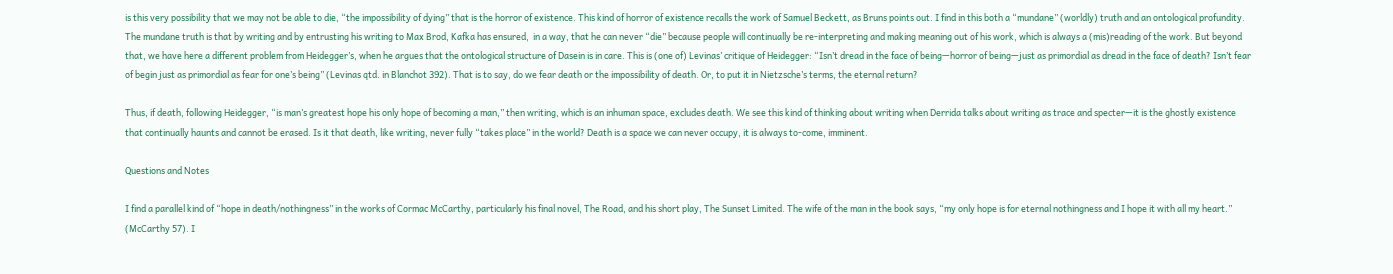is this very possibility that we may not be able to die, “the impossibility of dying” that is the horror of existence. This kind of horror of existence recalls the work of Samuel Beckett, as Bruns points out. I find in this both a “mundane” (worldly) truth and an ontological profundity. The mundane truth is that by writing and by entrusting his writing to Max Brod, Kafka has ensured,  in a way, that he can never “die” because people will continually be re-interpreting and making meaning out of his work, which is always a (mis)reading of the work. But beyond that, we have here a different problem from Heidegger’s, when he argues that the ontological structure of Dasein is in care. This is (one of) Levinas’ critique of Heidegger: “Isn’t dread in the face of being—horror of being—just as primordial as dread in the face of death? Isn’t fear of begin just as primordial as fear for one’s being” (Levinas qtd. in Blanchot 392). That is to say, do we fear death or the impossibility of death. Or, to put it in Nietzsche’s terms, the eternal return?

Thus, if death, following Heidegger, “is man’s greatest hope his only hope of becoming a man,” then writing, which is an inhuman space, excludes death. We see this kind of thinking about writing when Derrida talks about writing as trace and specter—it is the ghostly existence that continually haunts and cannot be erased. Is it that death, like writing, never fully “takes place” in the world? Death is a space we can never occupy, it is always to-come, imminent.

Questions and Notes

I find a parallel kind of “hope in death/nothingness” in the works of Cormac McCarthy, particularly his final novel, The Road, and his short play, The Sunset Limited. The wife of the man in the book says, “my only hope is for eternal nothingness and I hope it with all my heart.” (McCarthy 57). I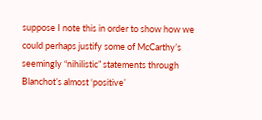suppose I note this in order to show how we could perhaps justify some of McCarthy’s seemingly “nihilistic” statements through Blanchot’s almost ‘positive’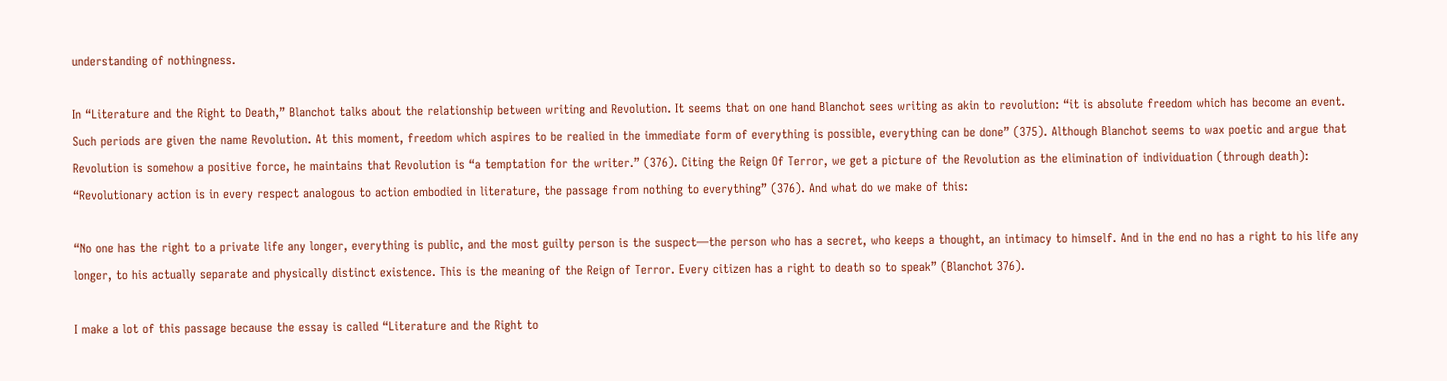understanding of nothingness.

In “Literature and the Right to Death,” Blanchot talks about the relationship between writing and Revolution. It seems that on one hand Blanchot sees writing as akin to revolution: “it is absolute freedom which has become an event. Such periods are given the name Revolution. At this moment, freedom which aspires to be realied in the immediate form of everything is possible, everything can be done” (375). Although Blanchot seems to wax poetic and argue that Revolution is somehow a positive force, he maintains that Revolution is “a temptation for the writer.” (376). Citing the Reign Of Terror, we get a picture of the Revolution as the elimination of individuation (through death): “Revolutionary action is in every respect analogous to action embodied in literature, the passage from nothing to everything” (376). And what do we make of this:

“No one has the right to a private life any longer, everything is public, and the most guilty person is the suspect—the person who has a secret, who keeps a thought, an intimacy to himself. And in the end no has a right to his life any longer, to his actually separate and physically distinct existence. This is the meaning of the Reign of Terror. Every citizen has a right to death so to speak” (Blanchot 376).

I make a lot of this passage because the essay is called “Literature and the Right to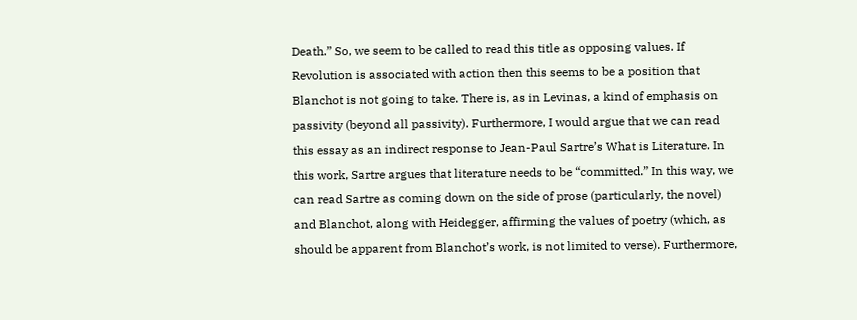Death.” So, we seem to be called to read this title as opposing values. If Revolution is associated with action then this seems to be a position that Blanchot is not going to take. There is, as in Levinas, a kind of emphasis on passivity (beyond all passivity). Furthermore, I would argue that we can read this essay as an indirect response to Jean-Paul Sartre’s What is Literature. In this work, Sartre argues that literature needs to be “committed.” In this way, we can read Sartre as coming down on the side of prose (particularly, the novel) and Blanchot, along with Heidegger, affirming the values of poetry (which, as should be apparent from Blanchot’s work, is not limited to verse). Furthermore,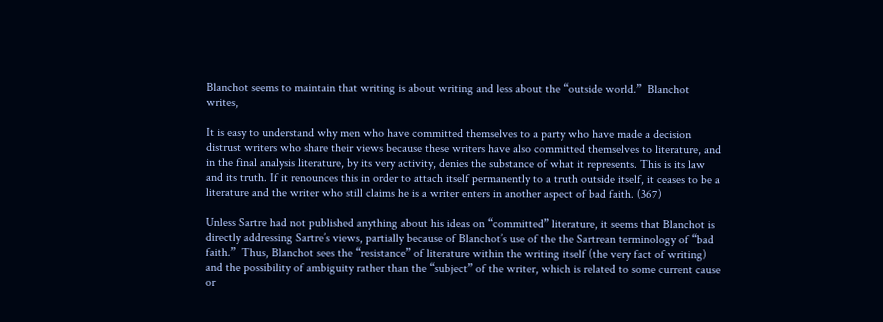Blanchot seems to maintain that writing is about writing and less about the “outside world.”  Blanchot writes,

It is easy to understand why men who have committed themselves to a party who have made a decision distrust writers who share their views because these writers have also committed themselves to literature, and in the final analysis literature, by its very activity, denies the substance of what it represents. This is its law and its truth. If it renounces this in order to attach itself permanently to a truth outside itself, it ceases to be a literature and the writer who still claims he is a writer enters in another aspect of bad faith. (367)

Unless Sartre had not published anything about his ideas on “committed” literature, it seems that Blanchot is directly addressing Sartre’s views, partially because of Blanchot’s use of the the Sartrean terminology of “bad faith.”  Thus, Blanchot sees the “resistance” of literature within the writing itself (the very fact of writing) and the possibility of ambiguity rather than the “subject” of the writer, which is related to some current cause or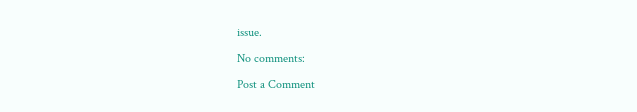issue.

No comments:

Post a Comment